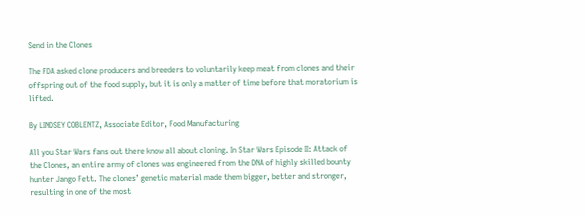Send in the Clones

The FDA asked clone producers and breeders to voluntarily keep meat from clones and their offspring out of the food supply, but it is only a matter of time before that moratorium is lifted.

By LINDSEY COBLENTZ, Associate Editor, Food Manufacturing

All you Star Wars fans out there know all about cloning. In Star Wars Episode II: Attack of the Clones, an entire army of clones was engineered from the DNA of highly skilled bounty hunter Jango Fett. The clones’ genetic material made them bigger, better and stronger, resulting in one of the most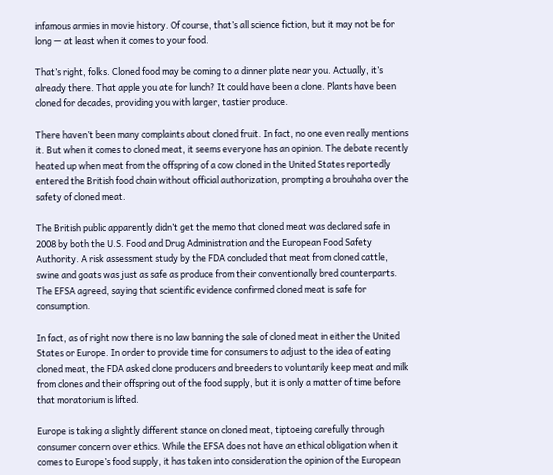infamous armies in movie history. Of course, that’s all science fiction, but it may not be for long — at least when it comes to your food.

That’s right, folks. Cloned food may be coming to a dinner plate near you. Actually, it’s already there. That apple you ate for lunch? It could have been a clone. Plants have been cloned for decades, providing you with larger, tastier produce.

There haven’t been many complaints about cloned fruit. In fact, no one even really mentions it. But when it comes to cloned meat, it seems everyone has an opinion. The debate recently heated up when meat from the offspring of a cow cloned in the United States reportedly entered the British food chain without official authorization, prompting a brouhaha over the safety of cloned meat.

The British public apparently didn’t get the memo that cloned meat was declared safe in 2008 by both the U.S. Food and Drug Administration and the European Food Safety Authority. A risk assessment study by the FDA concluded that meat from cloned cattle, swine and goats was just as safe as produce from their conventionally bred counterparts. The EFSA agreed, saying that scientific evidence confirmed cloned meat is safe for consumption.

In fact, as of right now there is no law banning the sale of cloned meat in either the United States or Europe. In order to provide time for consumers to adjust to the idea of eating cloned meat, the FDA asked clone producers and breeders to voluntarily keep meat and milk from clones and their offspring out of the food supply, but it is only a matter of time before that moratorium is lifted.

Europe is taking a slightly different stance on cloned meat, tiptoeing carefully through consumer concern over ethics. While the EFSA does not have an ethical obligation when it comes to Europe’s food supply, it has taken into consideration the opinion of the European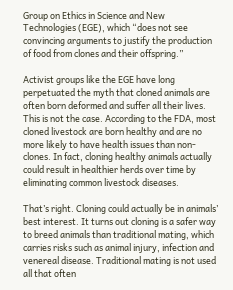Group on Ethics in Science and New Technologies (EGE), which “does not see convincing arguments to justify the production of food from clones and their offspring.”

Activist groups like the EGE have long perpetuated the myth that cloned animals are often born deformed and suffer all their lives. This is not the case. According to the FDA, most cloned livestock are born healthy and are no more likely to have health issues than non-clones. In fact, cloning healthy animals actually could result in healthier herds over time by eliminating common livestock diseases.

That’s right. Cloning could actually be in animals’ best interest. It turns out cloning is a safer way to breed animals than traditional mating, which carries risks such as animal injury, infection and venereal disease. Traditional mating is not used all that often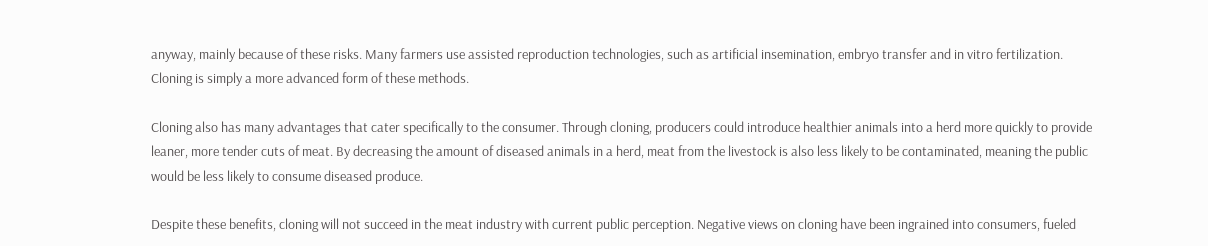anyway, mainly because of these risks. Many farmers use assisted reproduction technologies, such as artificial insemination, embryo transfer and in vitro fertilization. Cloning is simply a more advanced form of these methods.

Cloning also has many advantages that cater specifically to the consumer. Through cloning, producers could introduce healthier animals into a herd more quickly to provide leaner, more tender cuts of meat. By decreasing the amount of diseased animals in a herd, meat from the livestock is also less likely to be contaminated, meaning the public would be less likely to consume diseased produce.

Despite these benefits, cloning will not succeed in the meat industry with current public perception. Negative views on cloning have been ingrained into consumers, fueled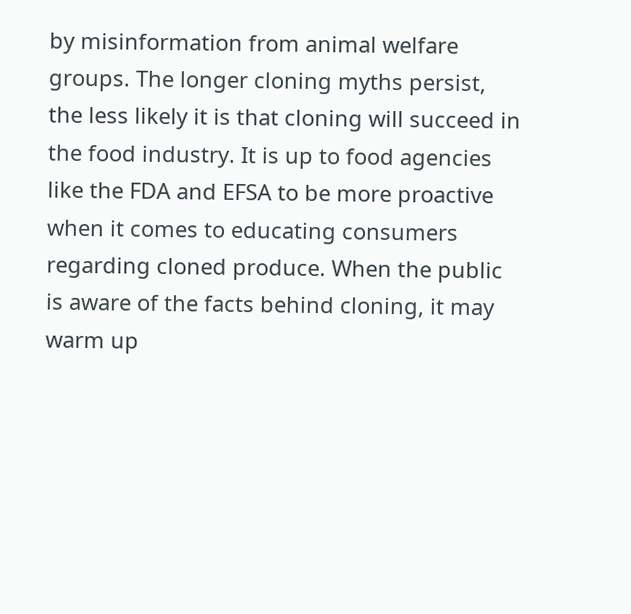by misinformation from animal welfare groups. The longer cloning myths persist, the less likely it is that cloning will succeed in the food industry. It is up to food agencies like the FDA and EFSA to be more proactive when it comes to educating consumers regarding cloned produce. When the public is aware of the facts behind cloning, it may warm up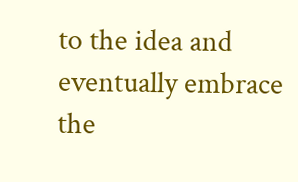to the idea and eventually embrace the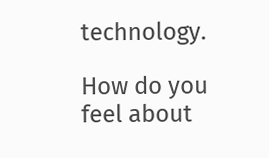technology.

How do you feel about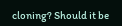cloning? Should it be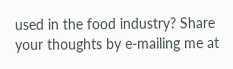used in the food industry? Share your thoughts by e-mailing me at